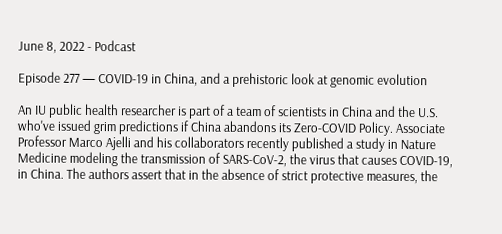June 8, 2022 - Podcast

Episode 277 — COVID-19 in China, and a prehistoric look at genomic evolution

An IU public health researcher is part of a team of scientists in China and the U.S. who've issued grim predictions if China abandons its Zero-COVID Policy. Associate Professor Marco Ajelli and his collaborators recently published a study in Nature Medicine modeling the transmission of SARS-CoV-2, the virus that causes COVID-19, in China. The authors assert that in the absence of strict protective measures, the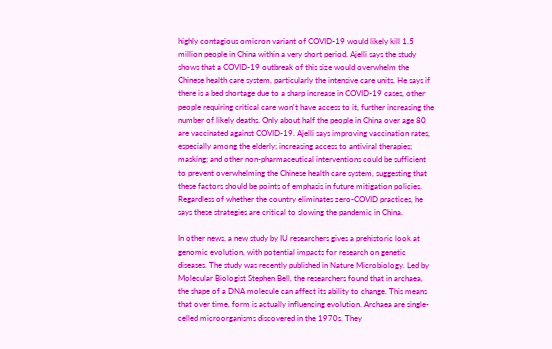highly contagious omicron variant of COVID-19 would likely kill 1.5 million people in China within a very short period. Ajelli says the study shows that a COVID-19 outbreak of this size would overwhelm the Chinese health care system, particularly the intensive care units. He says if there is a bed shortage due to a sharp increase in COVID-19 cases, other people requiring critical care won't have access to it, further increasing the number of likely deaths. Only about half the people in China over age 80 are vaccinated against COVID-19. Ajelli says improving vaccination rates, especially among the elderly; increasing access to antiviral therapies; masking; and other non-pharmaceutical interventions could be sufficient to prevent overwhelming the Chinese health care system, suggesting that these factors should be points of emphasis in future mitigation policies. Regardless of whether the country eliminates zero-COVID practices, he says these strategies are critical to slowing the pandemic in China.

In other news, a new study by IU researchers gives a prehistoric look at genomic evolution, with potential impacts for research on genetic diseases. The study was recently published in Nature Microbiology. Led by Molecular Biologist Stephen Bell, the researchers found that in archaea, the shape of a DNA molecule can affect its ability to change. This means that over time, form is actually influencing evolution. Archaea are single-celled microorganisms discovered in the 1970s. They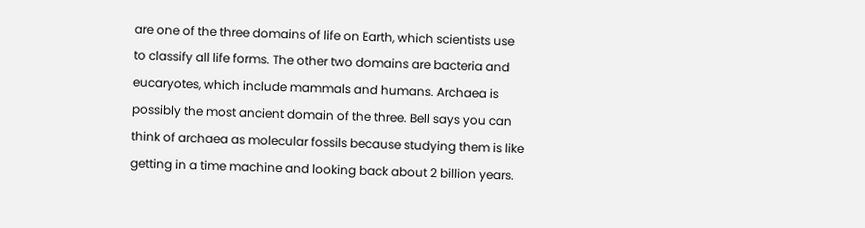are one of the three domains of life on Earth, which scientists use to classify all life forms. The other two domains are bacteria and eucaryotes, which include mammals and humans. Archaea is possibly the most ancient domain of the three. Bell says you can think of archaea as molecular fossils because studying them is like getting in a time machine and looking back about 2 billion years.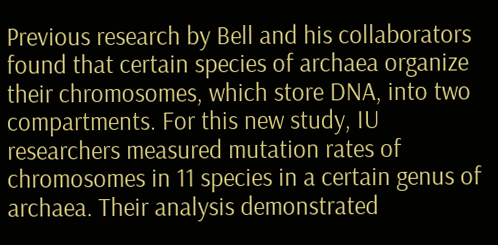Previous research by Bell and his collaborators found that certain species of archaea organize their chromosomes, which store DNA, into two compartments. For this new study, IU researchers measured mutation rates of chromosomes in 11 species in a certain genus of archaea. Their analysis demonstrated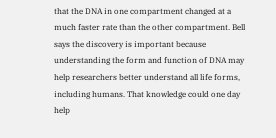that the DNA in one compartment changed at a much faster rate than the other compartment. Bell says the discovery is important because understanding the form and function of DNA may help researchers better understand all life forms, including humans. That knowledge could one day help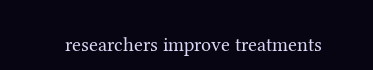researchers improve treatments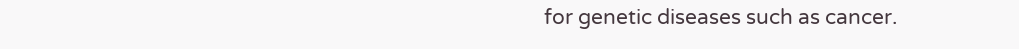for genetic diseases such as cancer.